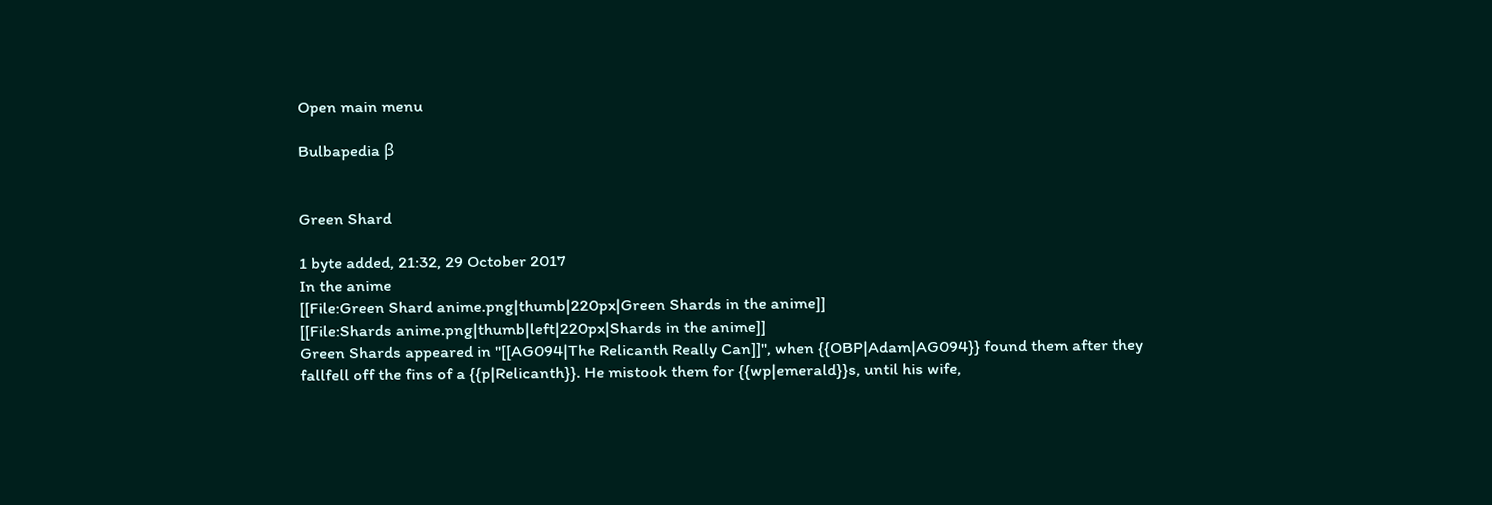Open main menu

Bulbapedia β


Green Shard

1 byte added, 21:32, 29 October 2017
In the anime
[[File:Green Shard anime.png|thumb|220px|Green Shards in the anime]]
[[File:Shards anime.png|thumb|left|220px|Shards in the anime]]
Green Shards appeared in ''[[AG094|The Relicanth Really Can]]'', when {{OBP|Adam|AG094}} found them after they fallfell off the fins of a {{p|Relicanth}}. He mistook them for {{wp|emerald}}s, until his wife,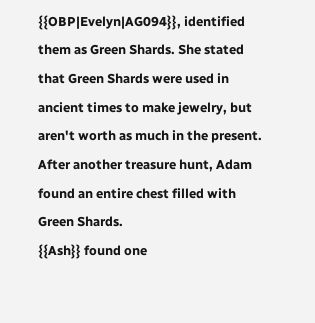{{OBP|Evelyn|AG094}}, identified them as Green Shards. She stated that Green Shards were used in ancient times to make jewelry, but aren't worth as much in the present. After another treasure hunt, Adam found an entire chest filled with Green Shards.
{{Ash}} found one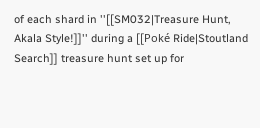of each shard in ''[[SM032|Treasure Hunt, Akala Style!]]'' during a [[Poké Ride|Stoutland Search]] treasure hunt set up for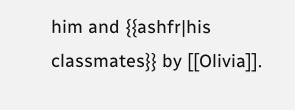him and {{ashfr|his classmates}} by [[Olivia]].